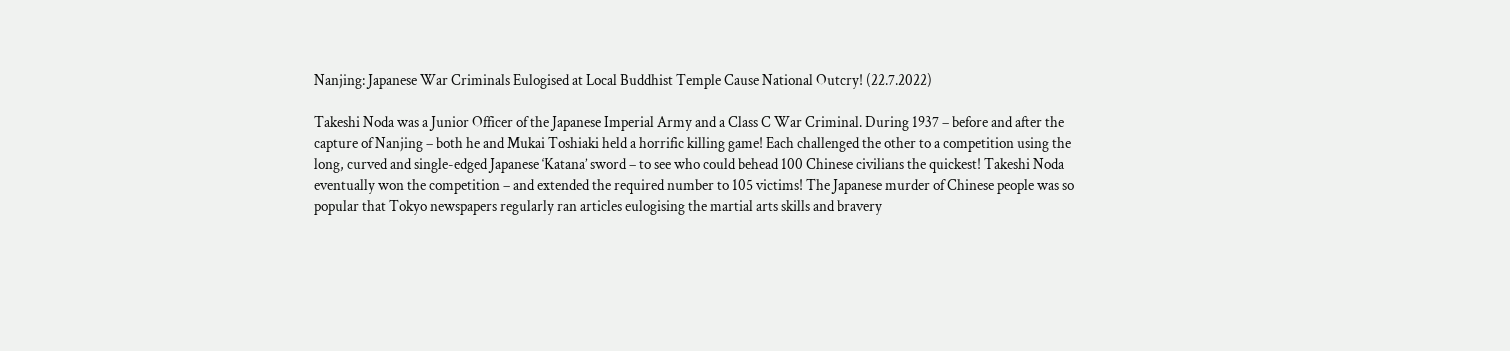Nanjing: Japanese War Criminals Eulogised at Local Buddhist Temple Cause National Outcry! (22.7.2022)

Takeshi Noda was a Junior Officer of the Japanese Imperial Army and a Class C War Criminal. During 1937 – before and after the capture of Nanjing – both he and Mukai Toshiaki held a horrific killing game! Each challenged the other to a competition using the long, curved and single-edged Japanese ‘Katana’ sword – to see who could behead 100 Chinese civilians the quickest! Takeshi Noda eventually won the competition – and extended the required number to 105 victims! The Japanese murder of Chinese people was so popular that Tokyo newspapers regularly ran articles eulogising the martial arts skills and bravery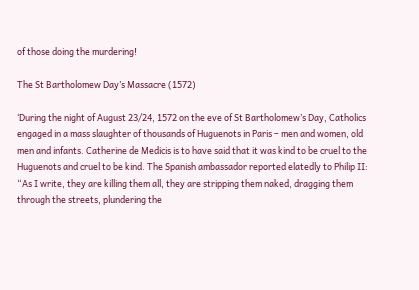of those doing the murdering!

The St Bartholomew Day’s Massacre (1572)

‘During the night of August 23/24, 1572 on the eve of St Bartholomew’s Day, Catholics engaged in a mass slaughter of thousands of Huguenots in Paris – men and women, old men and infants. Catherine de Medicis is to have said that it was kind to be cruel to the Huguenots and cruel to be kind. The Spanish ambassador reported elatedly to Philip II: “As I write, they are killing them all, they are stripping them naked, dragging them through the streets, plundering the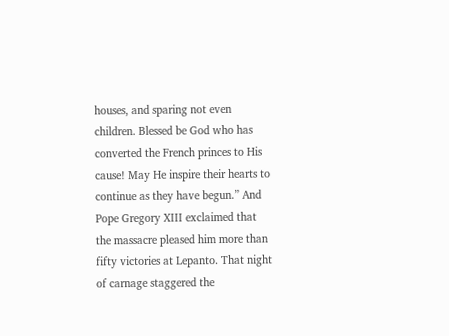houses, and sparing not even children. Blessed be God who has converted the French princes to His cause! May He inspire their hearts to continue as they have begun.” And Pope Gregory XIII exclaimed that the massacre pleased him more than fifty victories at Lepanto. That night of carnage staggered the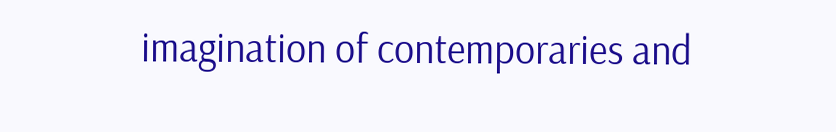imagination of contemporaries and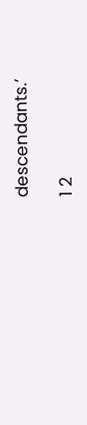descendants.’

1 2